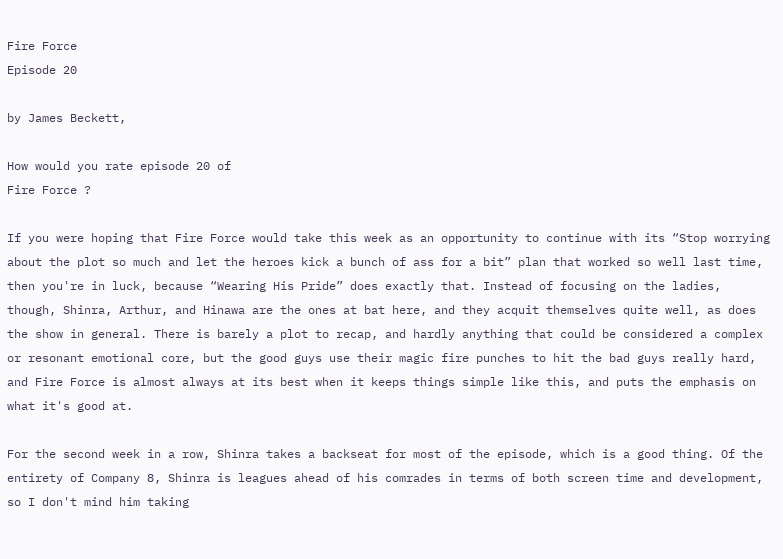Fire Force
Episode 20

by James Beckett,

How would you rate episode 20 of
Fire Force ?

If you were hoping that Fire Force would take this week as an opportunity to continue with its “Stop worrying about the plot so much and let the heroes kick a bunch of ass for a bit” plan that worked so well last time, then you're in luck, because “Wearing His Pride” does exactly that. Instead of focusing on the ladies, though, Shinra, Arthur, and Hinawa are the ones at bat here, and they acquit themselves quite well, as does the show in general. There is barely a plot to recap, and hardly anything that could be considered a complex or resonant emotional core, but the good guys use their magic fire punches to hit the bad guys really hard, and Fire Force is almost always at its best when it keeps things simple like this, and puts the emphasis on what it's good at.

For the second week in a row, Shinra takes a backseat for most of the episode, which is a good thing. Of the entirety of Company 8, Shinra is leagues ahead of his comrades in terms of both screen time and development, so I don't mind him taking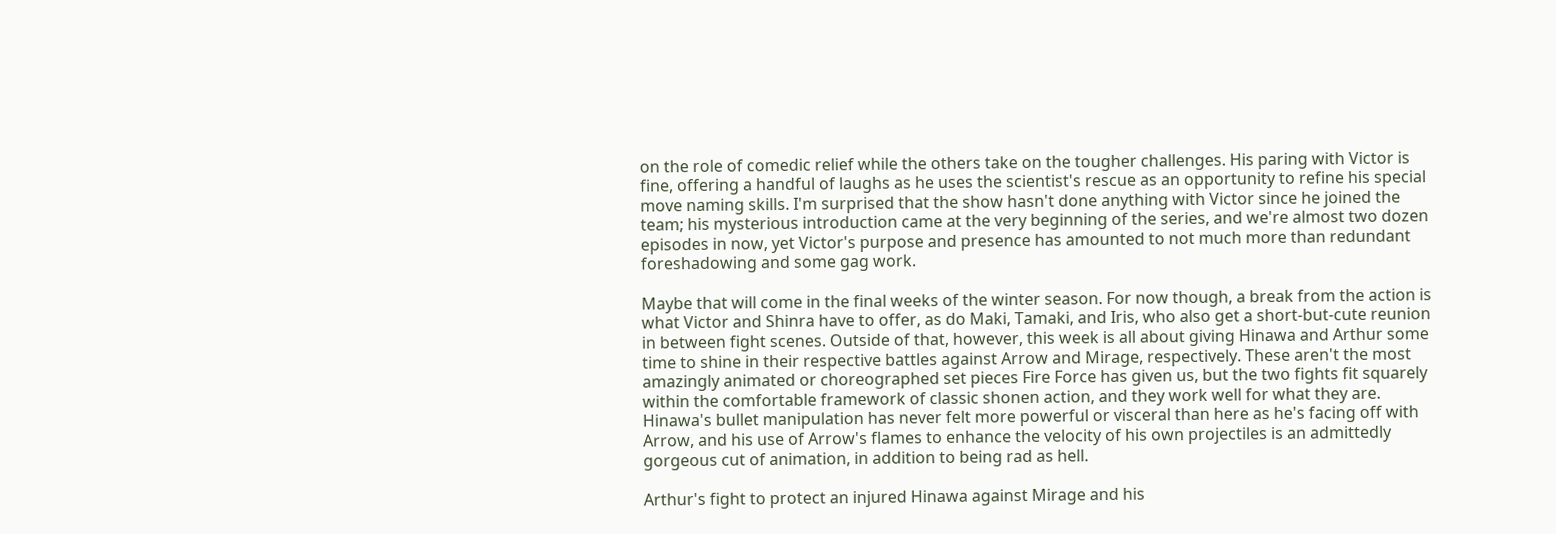on the role of comedic relief while the others take on the tougher challenges. His paring with Victor is fine, offering a handful of laughs as he uses the scientist's rescue as an opportunity to refine his special move naming skills. I'm surprised that the show hasn't done anything with Victor since he joined the team; his mysterious introduction came at the very beginning of the series, and we're almost two dozen episodes in now, yet Victor's purpose and presence has amounted to not much more than redundant foreshadowing and some gag work.

Maybe that will come in the final weeks of the winter season. For now though, a break from the action is what Victor and Shinra have to offer, as do Maki, Tamaki, and Iris, who also get a short-but-cute reunion in between fight scenes. Outside of that, however, this week is all about giving Hinawa and Arthur some time to shine in their respective battles against Arrow and Mirage, respectively. These aren't the most amazingly animated or choreographed set pieces Fire Force has given us, but the two fights fit squarely within the comfortable framework of classic shonen action, and they work well for what they are. Hinawa's bullet manipulation has never felt more powerful or visceral than here as he's facing off with Arrow, and his use of Arrow's flames to enhance the velocity of his own projectiles is an admittedly gorgeous cut of animation, in addition to being rad as hell.

Arthur's fight to protect an injured Hinawa against Mirage and his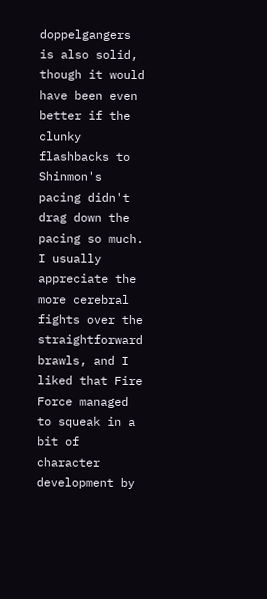doppelgangers is also solid, though it would have been even better if the clunky flashbacks to Shinmon's pacing didn't drag down the pacing so much. I usually appreciate the more cerebral fights over the straightforward brawls, and I liked that Fire Force managed to squeak in a bit of character development by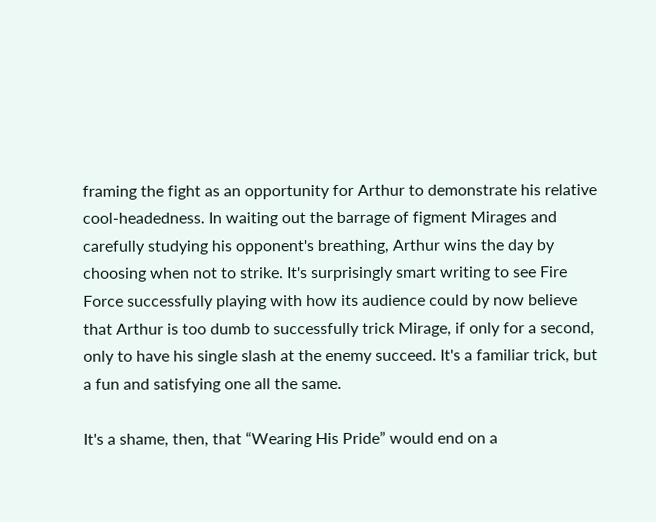framing the fight as an opportunity for Arthur to demonstrate his relative cool-headedness. In waiting out the barrage of figment Mirages and carefully studying his opponent's breathing, Arthur wins the day by choosing when not to strike. It's surprisingly smart writing to see Fire Force successfully playing with how its audience could by now believe that Arthur is too dumb to successfully trick Mirage, if only for a second, only to have his single slash at the enemy succeed. It's a familiar trick, but a fun and satisfying one all the same.

It's a shame, then, that “Wearing His Pride” would end on a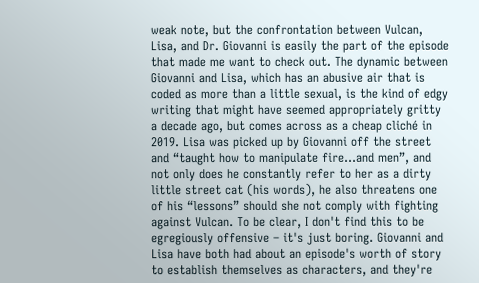weak note, but the confrontation between Vulcan, Lisa, and Dr. Giovanni is easily the part of the episode that made me want to check out. The dynamic between Giovanni and Lisa, which has an abusive air that is coded as more than a little sexual, is the kind of edgy writing that might have seemed appropriately gritty a decade ago, but comes across as a cheap cliché in 2019. Lisa was picked up by Giovanni off the street and “taught how to manipulate fire…and men”, and not only does he constantly refer to her as a dirty little street cat (his words), he also threatens one of his “lessons” should she not comply with fighting against Vulcan. To be clear, I don't find this to be egregiously offensive – it's just boring. Giovanni and Lisa have both had about an episode's worth of story to establish themselves as characters, and they're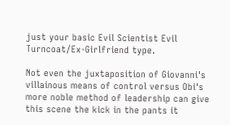just your basic Evil Scientist Evil Turncoat/Ex-Girlfriend type.

Not even the juxtaposition of Giovanni's villainous means of control versus Obi's more noble method of leadership can give this scene the kick in the pants it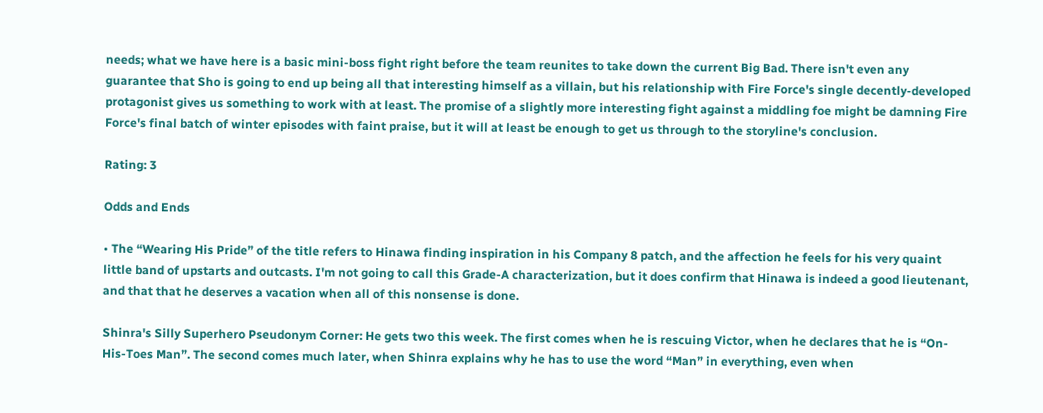needs; what we have here is a basic mini-boss fight right before the team reunites to take down the current Big Bad. There isn't even any guarantee that Sho is going to end up being all that interesting himself as a villain, but his relationship with Fire Force's single decently-developed protagonist gives us something to work with at least. The promise of a slightly more interesting fight against a middling foe might be damning Fire Force's final batch of winter episodes with faint praise, but it will at least be enough to get us through to the storyline's conclusion.

Rating: 3

Odds and Ends

• The “Wearing His Pride” of the title refers to Hinawa finding inspiration in his Company 8 patch, and the affection he feels for his very quaint little band of upstarts and outcasts. I'm not going to call this Grade-A characterization, but it does confirm that Hinawa is indeed a good lieutenant, and that that he deserves a vacation when all of this nonsense is done.

Shinra's Silly Superhero Pseudonym Corner: He gets two this week. The first comes when he is rescuing Victor, when he declares that he is “On-His-Toes Man”. The second comes much later, when Shinra explains why he has to use the word “Man” in everything, even when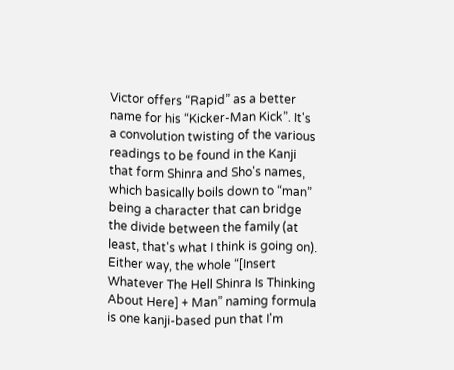Victor offers “Rapid” as a better name for his “Kicker-Man Kick”. It's a convolution twisting of the various readings to be found in the Kanji that form Shinra and Sho's names, which basically boils down to “man” being a character that can bridge the divide between the family (at least, that's what I think is going on). Either way, the whole “[Insert Whatever The Hell Shinra Is Thinking About Here] + Man” naming formula is one kanji-based pun that I'm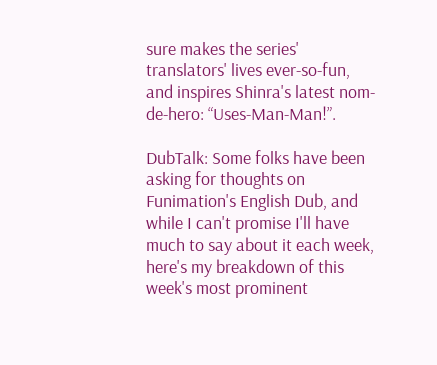sure makes the series' translators' lives ever-so-fun, and inspires Shinra's latest nom-de-hero: “Uses-Man-Man!”.

DubTalk: Some folks have been asking for thoughts on Funimation's English Dub, and while I can't promise I'll have much to say about it each week, here's my breakdown of this week's most prominent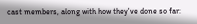cast members, along with how they've done so far: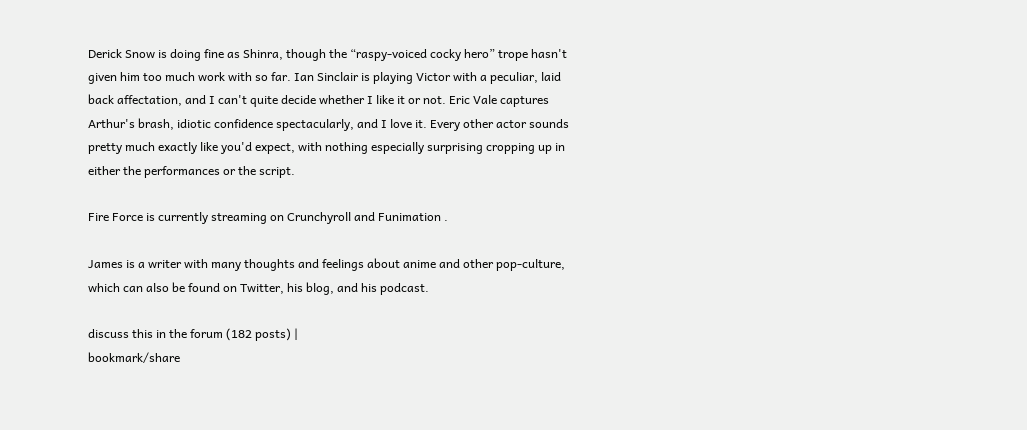Derick Snow is doing fine as Shinra, though the “raspy-voiced cocky hero” trope hasn't given him too much work with so far. Ian Sinclair is playing Victor with a peculiar, laid back affectation, and I can't quite decide whether I like it or not. Eric Vale captures Arthur's brash, idiotic confidence spectacularly, and I love it. Every other actor sounds pretty much exactly like you'd expect, with nothing especially surprising cropping up in either the performances or the script.

Fire Force is currently streaming on Crunchyroll and Funimation .

James is a writer with many thoughts and feelings about anime and other pop-culture, which can also be found on Twitter, his blog, and his podcast.

discuss this in the forum (182 posts) |
bookmark/share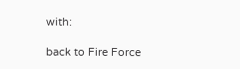with:

back to Fire Force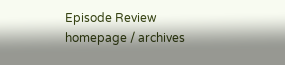Episode Review homepage / archives